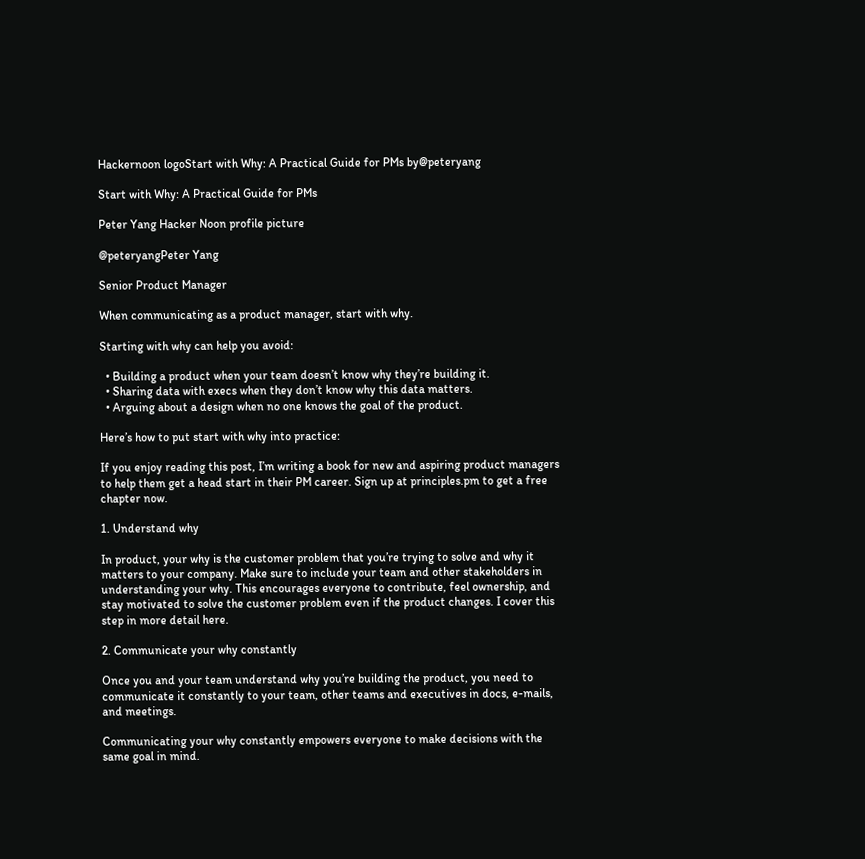Hackernoon logoStart with Why: A Practical Guide for PMs by@peteryang

Start with Why: A Practical Guide for PMs

Peter Yang Hacker Noon profile picture

@peteryangPeter Yang

Senior Product Manager

When communicating as a product manager, start with why.

Starting with why can help you avoid:

  • Building a product when your team doesn’t know why they’re building it.
  • Sharing data with execs when they don’t know why this data matters.
  • Arguing about a design when no one knows the goal of the product.

Here’s how to put start with why into practice:

If you enjoy reading this post, I’m writing a book for new and aspiring product managers to help them get a head start in their PM career. Sign up at principles.pm to get a free chapter now.

1. Understand why

In product, your why is the customer problem that you’re trying to solve and why it matters to your company. Make sure to include your team and other stakeholders in understanding your why. This encourages everyone to contribute, feel ownership, and stay motivated to solve the customer problem even if the product changes. I cover this step in more detail here.

2. Communicate your why constantly

Once you and your team understand why you’re building the product, you need to communicate it constantly to your team, other teams and executives in docs, e-mails, and meetings.

Communicating your why constantly empowers everyone to make decisions with the same goal in mind.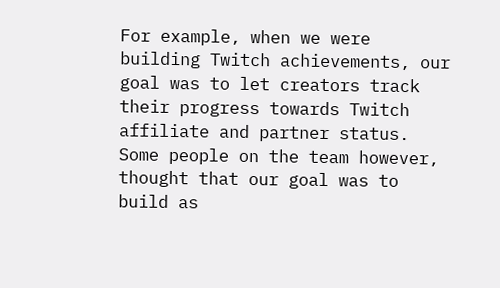For example, when we were building Twitch achievements, our goal was to let creators track their progress towards Twitch affiliate and partner status. Some people on the team however, thought that our goal was to build as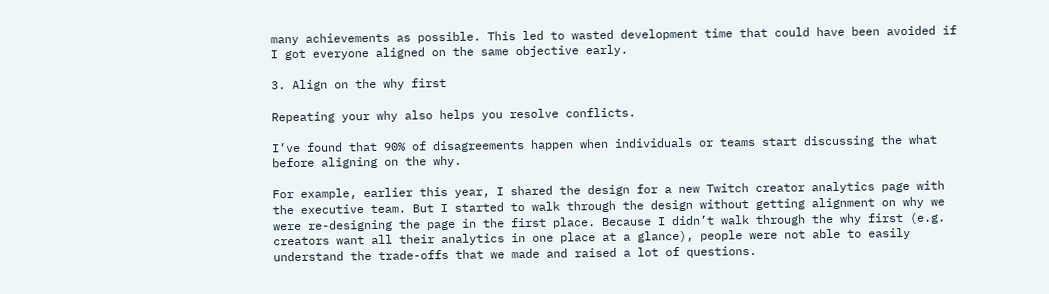many achievements as possible. This led to wasted development time that could have been avoided if I got everyone aligned on the same objective early.

3. Align on the why first

Repeating your why also helps you resolve conflicts.

I’ve found that 90% of disagreements happen when individuals or teams start discussing the what before aligning on the why.

For example, earlier this year, I shared the design for a new Twitch creator analytics page with the executive team. But I started to walk through the design without getting alignment on why we were re-designing the page in the first place. Because I didn’t walk through the why first (e.g. creators want all their analytics in one place at a glance), people were not able to easily understand the trade-offs that we made and raised a lot of questions.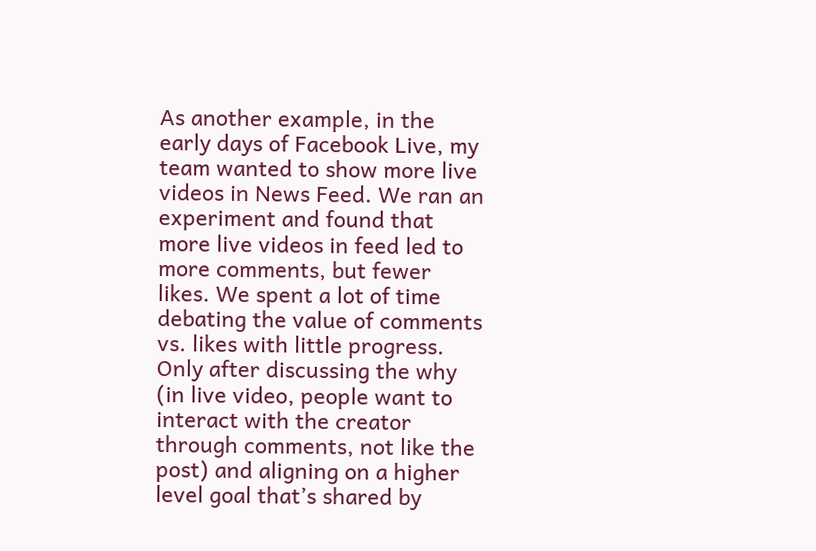As another example, in the early days of Facebook Live, my team wanted to show more live videos in News Feed. We ran an experiment and found that more live videos in feed led to more comments, but fewer likes. We spent a lot of time debating the value of comments vs. likes with little progress. Only after discussing the why (in live video, people want to interact with the creator through comments, not like the post) and aligning on a higher level goal that’s shared by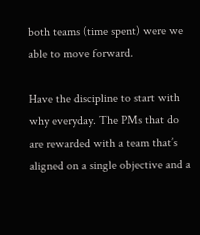both teams (time spent) were we able to move forward.

Have the discipline to start with why everyday. The PMs that do are rewarded with a team that’s aligned on a single objective and a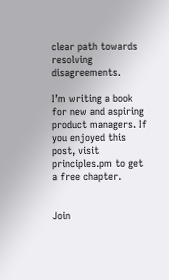clear path towards resolving disagreements.

I’m writing a book for new and aspiring product managers. If you enjoyed this post, visit principles.pm to get a free chapter.


Join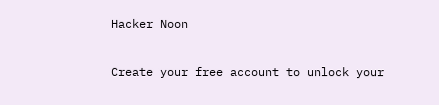Hacker Noon

Create your free account to unlock your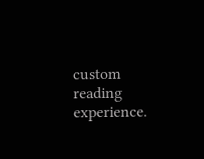custom reading experience.